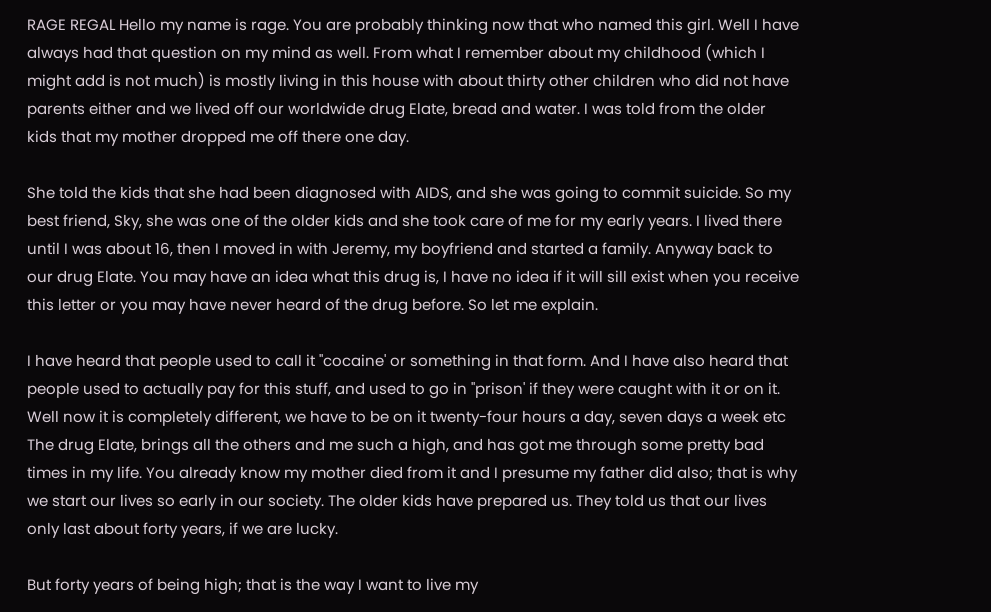RAGE REGAL Hello my name is rage. You are probably thinking now that who named this girl. Well I have always had that question on my mind as well. From what I remember about my childhood (which I might add is not much) is mostly living in this house with about thirty other children who did not have parents either and we lived off our worldwide drug Elate, bread and water. I was told from the older kids that my mother dropped me off there one day.

She told the kids that she had been diagnosed with AIDS, and she was going to commit suicide. So my best friend, Sky, she was one of the older kids and she took care of me for my early years. I lived there until I was about 16, then I moved in with Jeremy, my boyfriend and started a family. Anyway back to our drug Elate. You may have an idea what this drug is, I have no idea if it will sill exist when you receive this letter or you may have never heard of the drug before. So let me explain.

I have heard that people used to call it "cocaine' or something in that form. And I have also heard that people used to actually pay for this stuff, and used to go in "prison' if they were caught with it or on it. Well now it is completely different, we have to be on it twenty-four hours a day, seven days a week etc The drug Elate, brings all the others and me such a high, and has got me through some pretty bad times in my life. You already know my mother died from it and I presume my father did also; that is why we start our lives so early in our society. The older kids have prepared us. They told us that our lives only last about forty years, if we are lucky.

But forty years of being high; that is the way I want to live my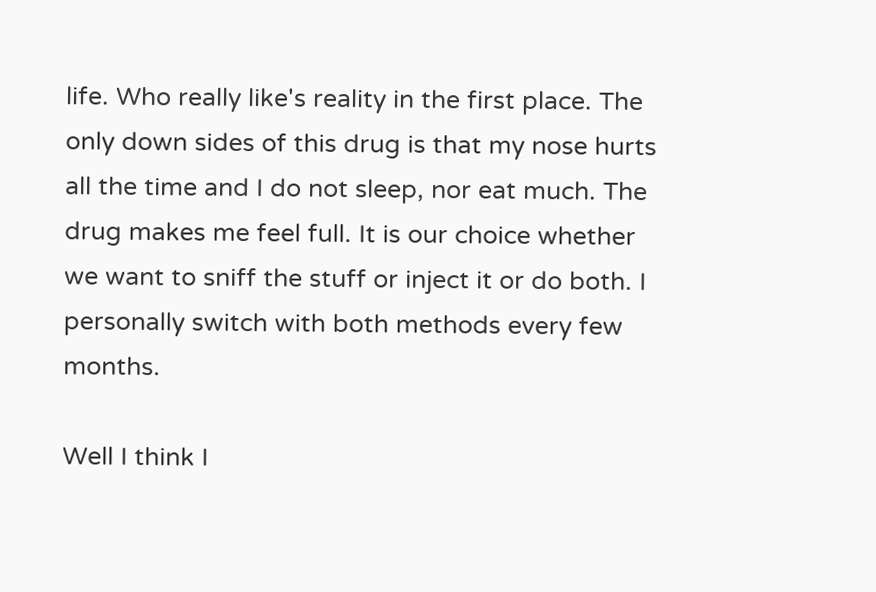life. Who really like's reality in the first place. The only down sides of this drug is that my nose hurts all the time and I do not sleep, nor eat much. The drug makes me feel full. It is our choice whether we want to sniff the stuff or inject it or do both. I personally switch with both methods every few months.

Well I think I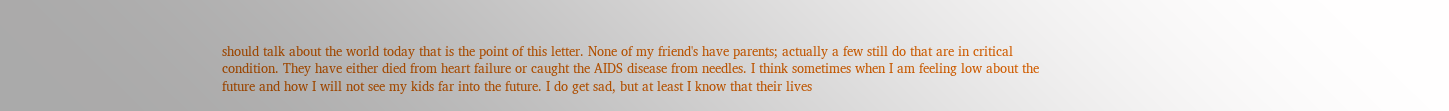should talk about the world today that is the point of this letter. None of my friend's have parents; actually a few still do that are in critical condition. They have either died from heart failure or caught the AIDS disease from needles. I think sometimes when I am feeling low about the future and how I will not see my kids far into the future. I do get sad, but at least I know that their lives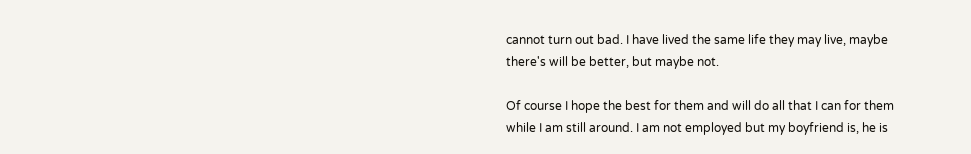cannot turn out bad. I have lived the same life they may live, maybe there's will be better, but maybe not.

Of course I hope the best for them and will do all that I can for them while I am still around. I am not employed but my boyfriend is, he is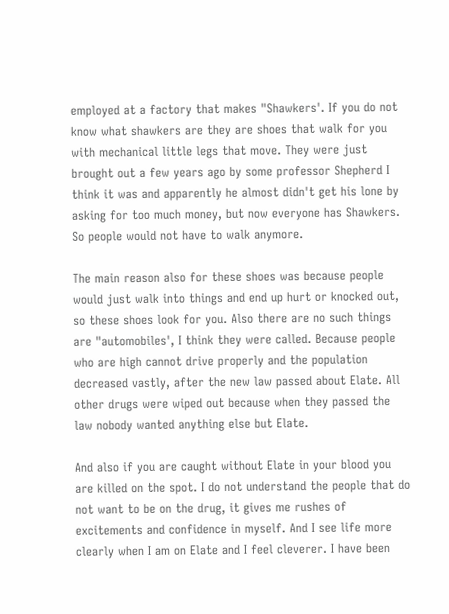employed at a factory that makes "Shawkers'. If you do not know what shawkers are they are shoes that walk for you with mechanical little legs that move. They were just brought out a few years ago by some professor Shepherd I think it was and apparently he almost didn't get his lone by asking for too much money, but now everyone has Shawkers. So people would not have to walk anymore.

The main reason also for these shoes was because people would just walk into things and end up hurt or knocked out, so these shoes look for you. Also there are no such things are "automobiles', I think they were called. Because people who are high cannot drive properly and the population decreased vastly, after the new law passed about Elate. All other drugs were wiped out because when they passed the law nobody wanted anything else but Elate.

And also if you are caught without Elate in your blood you are killed on the spot. I do not understand the people that do not want to be on the drug, it gives me rushes of excitements and confidence in myself. And I see life more clearly when I am on Elate and I feel cleverer. I have been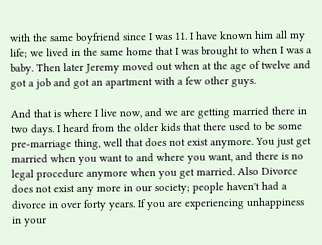with the same boyfriend since I was 11. I have known him all my life; we lived in the same home that I was brought to when I was a baby. Then later Jeremy moved out when at the age of twelve and got a job and got an apartment with a few other guys.

And that is where I live now, and we are getting married there in two days. I heard from the older kids that there used to be some pre-marriage thing, well that does not exist anymore. You just get married when you want to and where you want, and there is no legal procedure anymore when you get married. Also Divorce does not exist any more in our society; people haven't had a divorce in over forty years. If you are experiencing unhappiness in your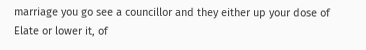marriage you go see a councillor and they either up your dose of Elate or lower it, of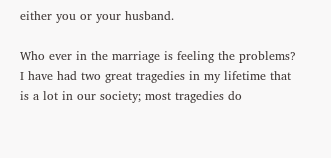either you or your husband.

Who ever in the marriage is feeling the problems? I have had two great tragedies in my lifetime that is a lot in our society; most tragedies do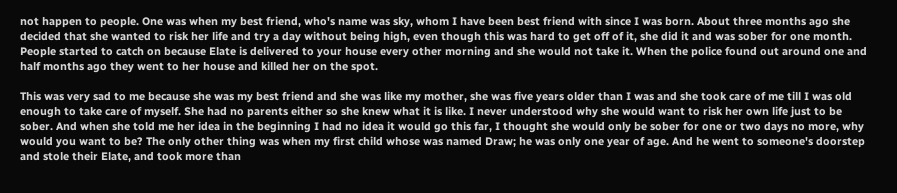not happen to people. One was when my best friend, who's name was sky, whom I have been best friend with since I was born. About three months ago she decided that she wanted to risk her life and try a day without being high, even though this was hard to get off of it, she did it and was sober for one month. People started to catch on because Elate is delivered to your house every other morning and she would not take it. When the police found out around one and half months ago they went to her house and killed her on the spot.

This was very sad to me because she was my best friend and she was like my mother, she was five years older than I was and she took care of me till I was old enough to take care of myself. She had no parents either so she knew what it is like. I never understood why she would want to risk her own life just to be sober. And when she told me her idea in the beginning I had no idea it would go this far, I thought she would only be sober for one or two days no more, why would you want to be? The only other thing was when my first child whose was named Draw; he was only one year of age. And he went to someone's doorstep and stole their Elate, and took more than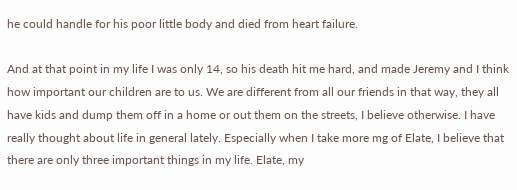he could handle for his poor little body and died from heart failure.

And at that point in my life I was only 14, so his death hit me hard, and made Jeremy and I think how important our children are to us. We are different from all our friends in that way, they all have kids and dump them off in a home or out them on the streets, I believe otherwise. I have really thought about life in general lately. Especially when I take more mg of Elate, I believe that there are only three important things in my life. Elate, my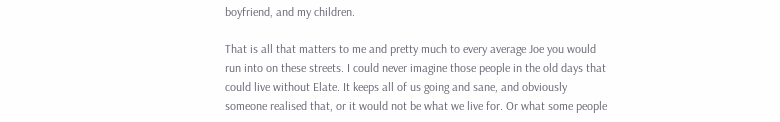boyfriend, and my children.

That is all that matters to me and pretty much to every average Joe you would run into on these streets. I could never imagine those people in the old days that could live without Elate. It keeps all of us going and sane, and obviously someone realised that, or it would not be what we live for. Or what some people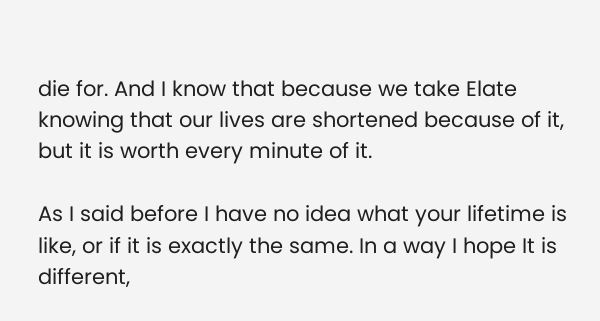die for. And I know that because we take Elate knowing that our lives are shortened because of it, but it is worth every minute of it.

As I said before I have no idea what your lifetime is like, or if it is exactly the same. In a way I hope It is different,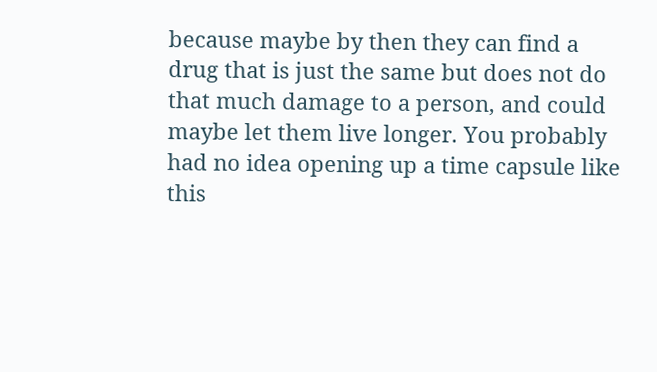because maybe by then they can find a drug that is just the same but does not do that much damage to a person, and could maybe let them live longer. You probably had no idea opening up a time capsule like this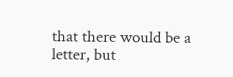that there would be a letter, but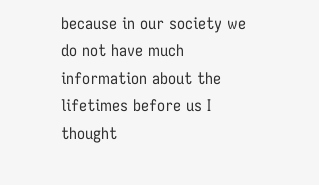because in our society we do not have much information about the lifetimes before us I thought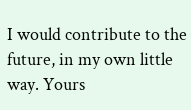I would contribute to the future, in my own little way. Yours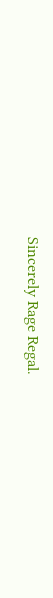Sincerely Rage Regal.